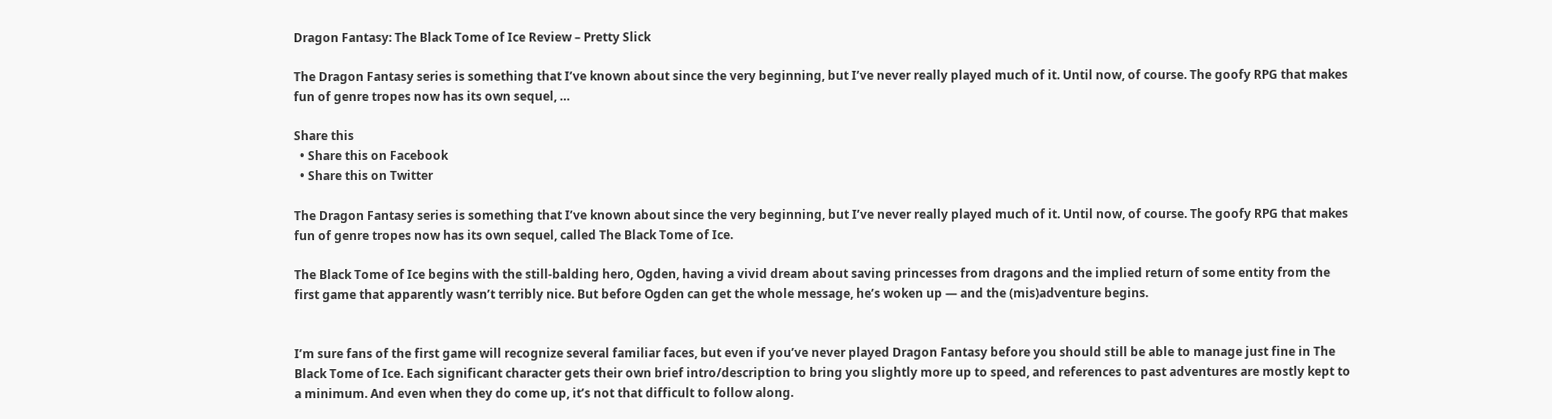Dragon Fantasy: The Black Tome of Ice Review – Pretty Slick

The Dragon Fantasy series is something that I’ve known about since the very beginning, but I’ve never really played much of it. Until now, of course. The goofy RPG that makes fun of genre tropes now has its own sequel, …

Share this
  • Share this on Facebook
  • Share this on Twitter

The Dragon Fantasy series is something that I’ve known about since the very beginning, but I’ve never really played much of it. Until now, of course. The goofy RPG that makes fun of genre tropes now has its own sequel, called The Black Tome of Ice.

The Black Tome of Ice begins with the still-balding hero, Ogden, having a vivid dream about saving princesses from dragons and the implied return of some entity from the first game that apparently wasn’t terribly nice. But before Ogden can get the whole message, he’s woken up — and the (mis)adventure begins.


I’m sure fans of the first game will recognize several familiar faces, but even if you’ve never played Dragon Fantasy before you should still be able to manage just fine in The Black Tome of Ice. Each significant character gets their own brief intro/description to bring you slightly more up to speed, and references to past adventures are mostly kept to a minimum. And even when they do come up, it’s not that difficult to follow along.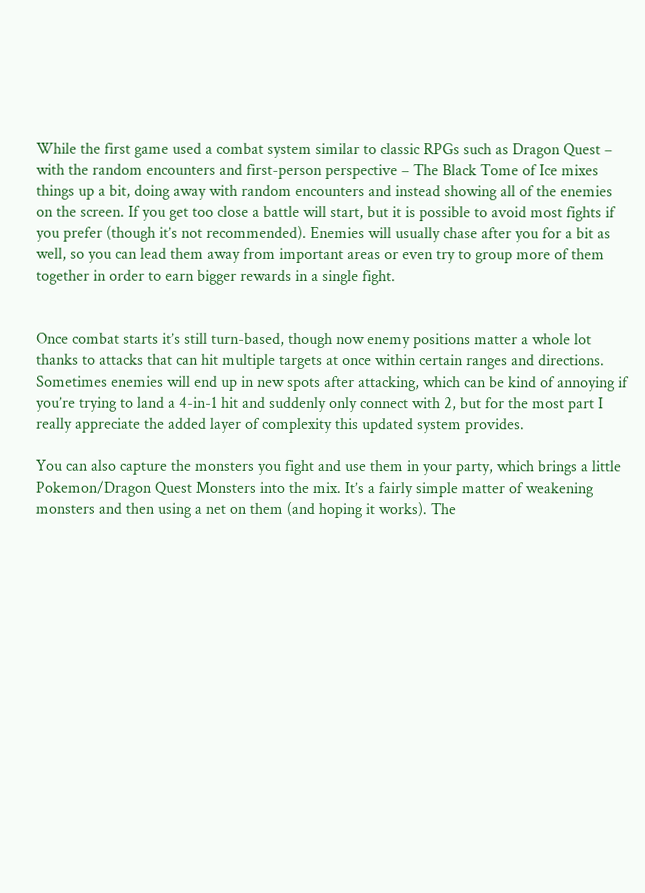While the first game used a combat system similar to classic RPGs such as Dragon Quest – with the random encounters and first-person perspective – The Black Tome of Ice mixes things up a bit, doing away with random encounters and instead showing all of the enemies on the screen. If you get too close a battle will start, but it is possible to avoid most fights if you prefer (though it’s not recommended). Enemies will usually chase after you for a bit as well, so you can lead them away from important areas or even try to group more of them together in order to earn bigger rewards in a single fight.


Once combat starts it’s still turn-based, though now enemy positions matter a whole lot thanks to attacks that can hit multiple targets at once within certain ranges and directions. Sometimes enemies will end up in new spots after attacking, which can be kind of annoying if you’re trying to land a 4-in-1 hit and suddenly only connect with 2, but for the most part I really appreciate the added layer of complexity this updated system provides.

You can also capture the monsters you fight and use them in your party, which brings a little Pokemon/Dragon Quest Monsters into the mix. It’s a fairly simple matter of weakening monsters and then using a net on them (and hoping it works). The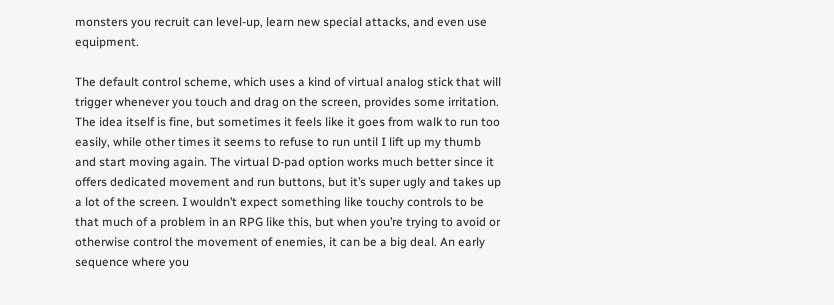monsters you recruit can level-up, learn new special attacks, and even use equipment.

The default control scheme, which uses a kind of virtual analog stick that will trigger whenever you touch and drag on the screen, provides some irritation. The idea itself is fine, but sometimes it feels like it goes from walk to run too easily, while other times it seems to refuse to run until I lift up my thumb and start moving again. The virtual D-pad option works much better since it offers dedicated movement and run buttons, but it’s super ugly and takes up a lot of the screen. I wouldn’t expect something like touchy controls to be that much of a problem in an RPG like this, but when you’re trying to avoid or otherwise control the movement of enemies, it can be a big deal. An early sequence where you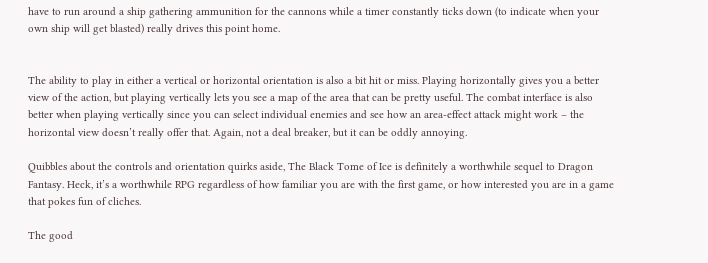have to run around a ship gathering ammunition for the cannons while a timer constantly ticks down (to indicate when your own ship will get blasted) really drives this point home.


The ability to play in either a vertical or horizontal orientation is also a bit hit or miss. Playing horizontally gives you a better view of the action, but playing vertically lets you see a map of the area that can be pretty useful. The combat interface is also better when playing vertically since you can select individual enemies and see how an area-effect attack might work – the horizontal view doesn’t really offer that. Again, not a deal breaker, but it can be oddly annoying.

Quibbles about the controls and orientation quirks aside, The Black Tome of Ice is definitely a worthwhile sequel to Dragon Fantasy. Heck, it’s a worthwhile RPG regardless of how familiar you are with the first game, or how interested you are in a game that pokes fun of cliches.

The good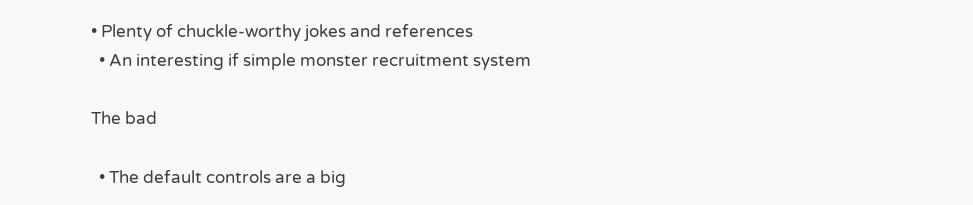• Plenty of chuckle-worthy jokes and references
  • An interesting if simple monster recruitment system

The bad

  • The default controls are a big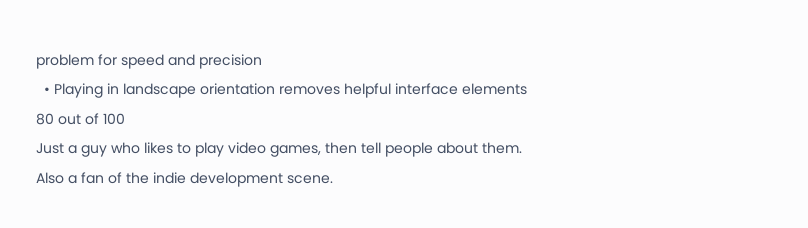problem for speed and precision
  • Playing in landscape orientation removes helpful interface elements
80 out of 100
Just a guy who likes to play video games, then tell people about them. Also a fan of the indie development scene.